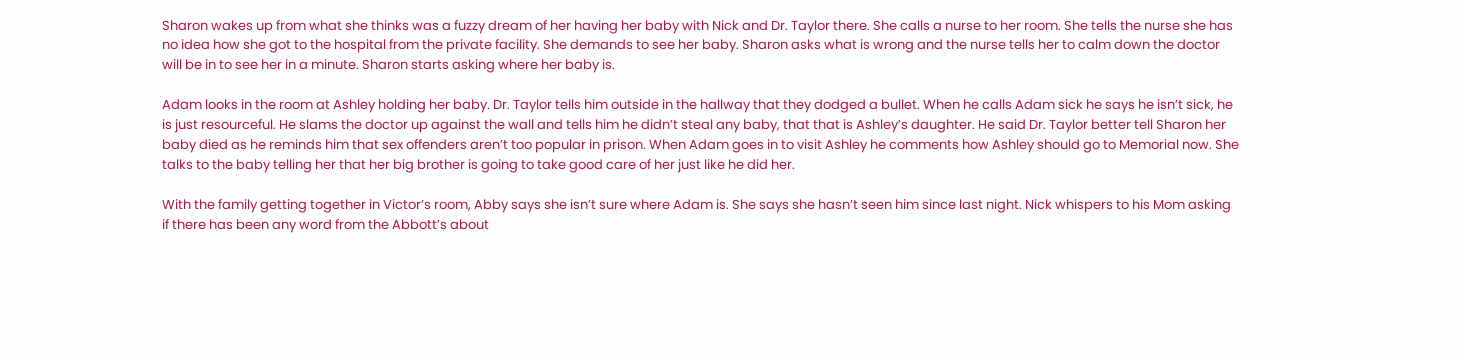Sharon wakes up from what she thinks was a fuzzy dream of her having her baby with Nick and Dr. Taylor there. She calls a nurse to her room. She tells the nurse she has no idea how she got to the hospital from the private facility. She demands to see her baby. Sharon asks what is wrong and the nurse tells her to calm down the doctor will be in to see her in a minute. Sharon starts asking where her baby is.

Adam looks in the room at Ashley holding her baby. Dr. Taylor tells him outside in the hallway that they dodged a bullet. When he calls Adam sick he says he isn’t sick, he is just resourceful. He slams the doctor up against the wall and tells him he didn’t steal any baby, that that is Ashley’s daughter. He said Dr. Taylor better tell Sharon her baby died as he reminds him that sex offenders aren’t too popular in prison. When Adam goes in to visit Ashley he comments how Ashley should go to Memorial now. She talks to the baby telling her that her big brother is going to take good care of her just like he did her.

With the family getting together in Victor’s room, Abby says she isn’t sure where Adam is. She says she hasn’t seen him since last night. Nick whispers to his Mom asking if there has been any word from the Abbott’s about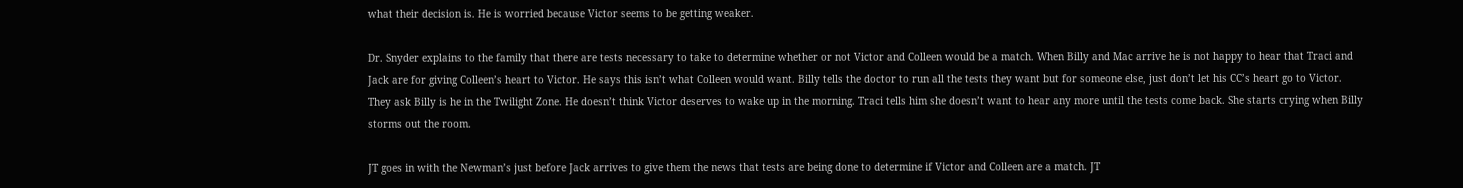what their decision is. He is worried because Victor seems to be getting weaker.

Dr. Snyder explains to the family that there are tests necessary to take to determine whether or not Victor and Colleen would be a match. When Billy and Mac arrive he is not happy to hear that Traci and Jack are for giving Colleen’s heart to Victor. He says this isn’t what Colleen would want. Billy tells the doctor to run all the tests they want but for someone else, just don’t let his CC’s heart go to Victor. They ask Billy is he in the Twilight Zone. He doesn’t think Victor deserves to wake up in the morning. Traci tells him she doesn’t want to hear any more until the tests come back. She starts crying when Billy storms out the room.

JT goes in with the Newman’s just before Jack arrives to give them the news that tests are being done to determine if Victor and Colleen are a match. JT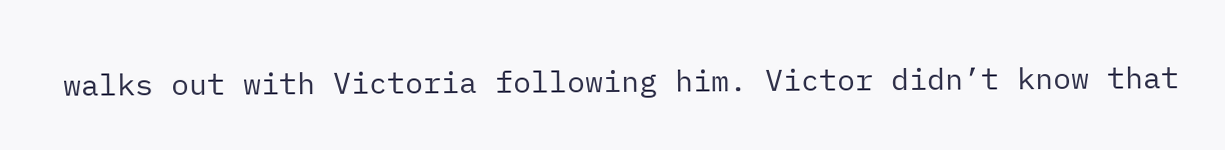walks out with Victoria following him. Victor didn’t know that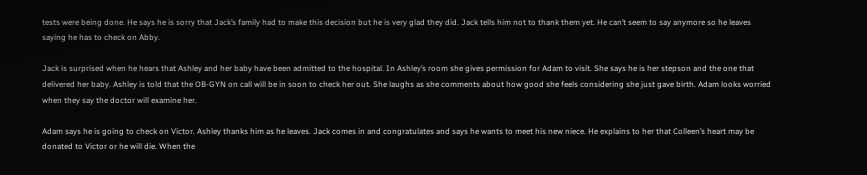tests were being done. He says he is sorry that Jack’s family had to make this decision but he is very glad they did. Jack tells him not to thank them yet. He can’t seem to say anymore so he leaves saying he has to check on Abby.

Jack is surprised when he hears that Ashley and her baby have been admitted to the hospital. In Ashley’s room she gives permission for Adam to visit. She says he is her stepson and the one that delivered her baby. Ashley is told that the OB-GYN on call will be in soon to check her out. She laughs as she comments about how good she feels considering she just gave birth. Adam looks worried when they say the doctor will examine her.

Adam says he is going to check on Victor. Ashley thanks him as he leaves. Jack comes in and congratulates and says he wants to meet his new niece. He explains to her that Colleen’s heart may be donated to Victor or he will die. When the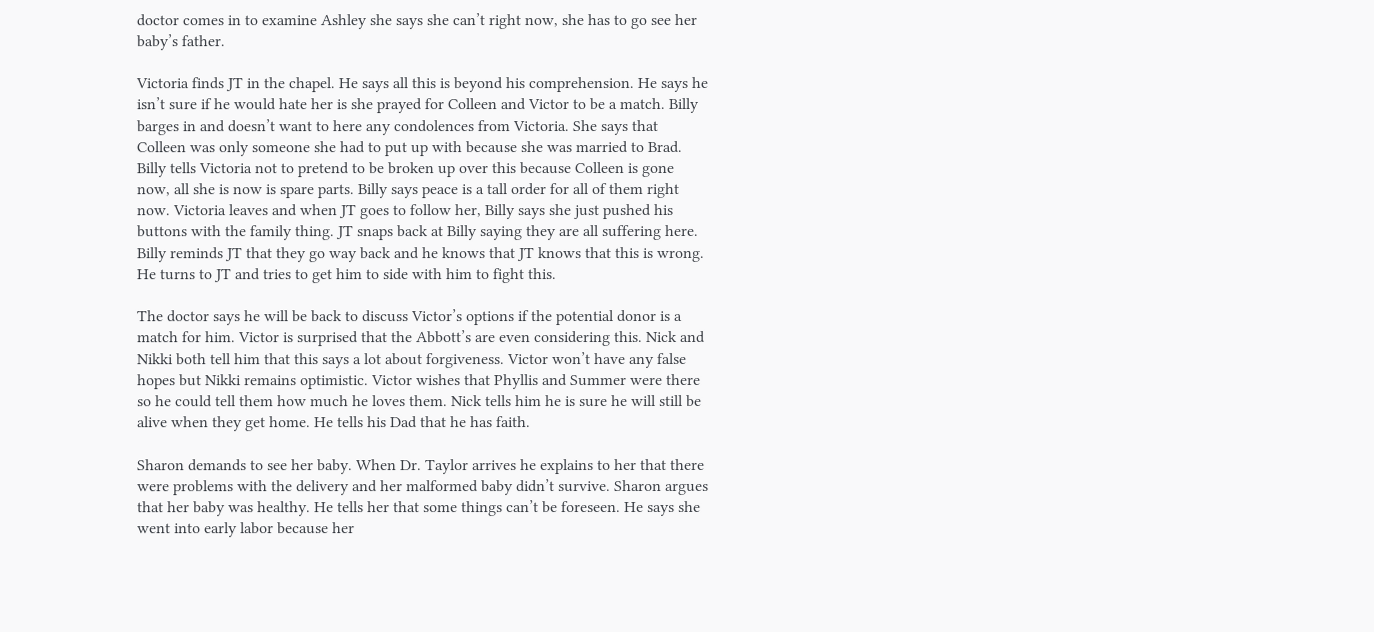doctor comes in to examine Ashley she says she can’t right now, she has to go see her baby’s father.

Victoria finds JT in the chapel. He says all this is beyond his comprehension. He says he isn’t sure if he would hate her is she prayed for Colleen and Victor to be a match. Billy barges in and doesn’t want to here any condolences from Victoria. She says that Colleen was only someone she had to put up with because she was married to Brad. Billy tells Victoria not to pretend to be broken up over this because Colleen is gone now, all she is now is spare parts. Billy says peace is a tall order for all of them right now. Victoria leaves and when JT goes to follow her, Billy says she just pushed his buttons with the family thing. JT snaps back at Billy saying they are all suffering here. Billy reminds JT that they go way back and he knows that JT knows that this is wrong. He turns to JT and tries to get him to side with him to fight this.

The doctor says he will be back to discuss Victor’s options if the potential donor is a match for him. Victor is surprised that the Abbott’s are even considering this. Nick and Nikki both tell him that this says a lot about forgiveness. Victor won’t have any false hopes but Nikki remains optimistic. Victor wishes that Phyllis and Summer were there so he could tell them how much he loves them. Nick tells him he is sure he will still be alive when they get home. He tells his Dad that he has faith.

Sharon demands to see her baby. When Dr. Taylor arrives he explains to her that there were problems with the delivery and her malformed baby didn’t survive. Sharon argues that her baby was healthy. He tells her that some things can’t be foreseen. He says she went into early labor because her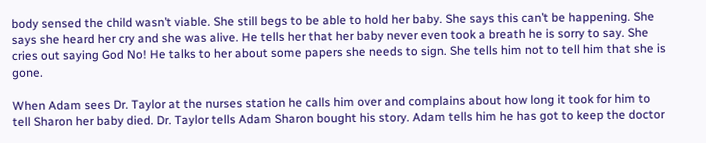body sensed the child wasn’t viable. She still begs to be able to hold her baby. She says this can’t be happening. She says she heard her cry and she was alive. He tells her that her baby never even took a breath he is sorry to say. She cries out saying God No! He talks to her about some papers she needs to sign. She tells him not to tell him that she is gone.

When Adam sees Dr. Taylor at the nurses station he calls him over and complains about how long it took for him to tell Sharon her baby died. Dr. Taylor tells Adam Sharon bought his story. Adam tells him he has got to keep the doctor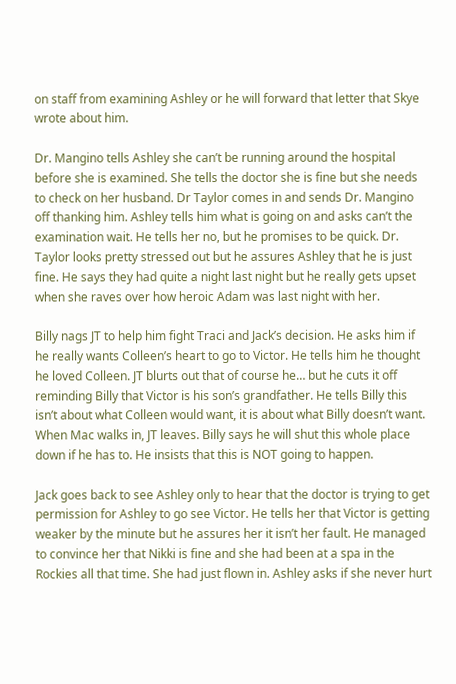on staff from examining Ashley or he will forward that letter that Skye wrote about him.

Dr. Mangino tells Ashley she can’t be running around the hospital before she is examined. She tells the doctor she is fine but she needs to check on her husband. Dr Taylor comes in and sends Dr. Mangino off thanking him. Ashley tells him what is going on and asks can’t the examination wait. He tells her no, but he promises to be quick. Dr. Taylor looks pretty stressed out but he assures Ashley that he is just fine. He says they had quite a night last night but he really gets upset when she raves over how heroic Adam was last night with her.

Billy nags JT to help him fight Traci and Jack’s decision. He asks him if he really wants Colleen’s heart to go to Victor. He tells him he thought he loved Colleen. JT blurts out that of course he… but he cuts it off reminding Billy that Victor is his son’s grandfather. He tells Billy this isn’t about what Colleen would want, it is about what Billy doesn’t want. When Mac walks in, JT leaves. Billy says he will shut this whole place down if he has to. He insists that this is NOT going to happen.

Jack goes back to see Ashley only to hear that the doctor is trying to get permission for Ashley to go see Victor. He tells her that Victor is getting weaker by the minute but he assures her it isn’t her fault. He managed to convince her that Nikki is fine and she had been at a spa in the Rockies all that time. She had just flown in. Ashley asks if she never hurt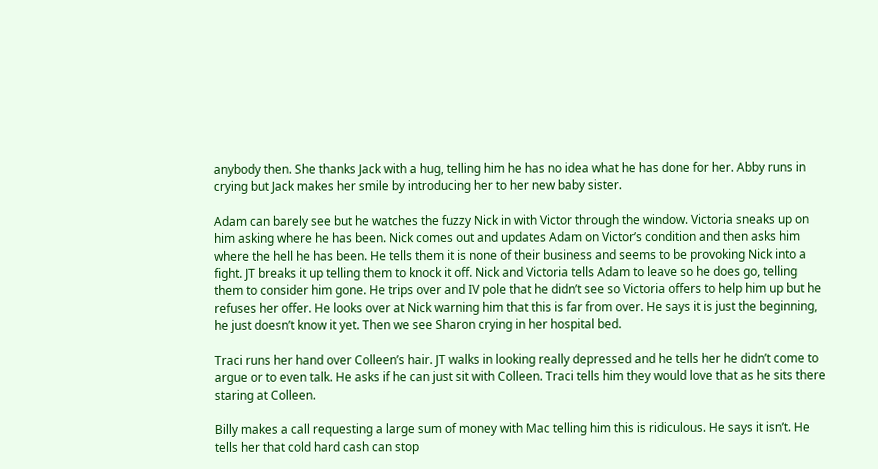anybody then. She thanks Jack with a hug, telling him he has no idea what he has done for her. Abby runs in crying but Jack makes her smile by introducing her to her new baby sister.

Adam can barely see but he watches the fuzzy Nick in with Victor through the window. Victoria sneaks up on him asking where he has been. Nick comes out and updates Adam on Victor’s condition and then asks him where the hell he has been. He tells them it is none of their business and seems to be provoking Nick into a fight. JT breaks it up telling them to knock it off. Nick and Victoria tells Adam to leave so he does go, telling them to consider him gone. He trips over and IV pole that he didn’t see so Victoria offers to help him up but he refuses her offer. He looks over at Nick warning him that this is far from over. He says it is just the beginning, he just doesn’t know it yet. Then we see Sharon crying in her hospital bed.

Traci runs her hand over Colleen’s hair. JT walks in looking really depressed and he tells her he didn’t come to argue or to even talk. He asks if he can just sit with Colleen. Traci tells him they would love that as he sits there staring at Colleen.

Billy makes a call requesting a large sum of money with Mac telling him this is ridiculous. He says it isn’t. He tells her that cold hard cash can stop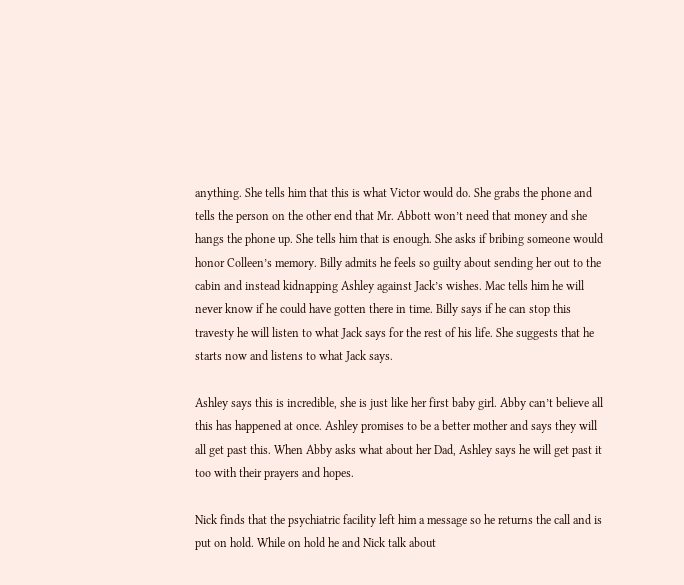anything. She tells him that this is what Victor would do. She grabs the phone and tells the person on the other end that Mr. Abbott won’t need that money and she hangs the phone up. She tells him that is enough. She asks if bribing someone would honor Colleen’s memory. Billy admits he feels so guilty about sending her out to the cabin and instead kidnapping Ashley against Jack’s wishes. Mac tells him he will never know if he could have gotten there in time. Billy says if he can stop this travesty he will listen to what Jack says for the rest of his life. She suggests that he starts now and listens to what Jack says.

Ashley says this is incredible, she is just like her first baby girl. Abby can’t believe all this has happened at once. Ashley promises to be a better mother and says they will all get past this. When Abby asks what about her Dad, Ashley says he will get past it too with their prayers and hopes.

Nick finds that the psychiatric facility left him a message so he returns the call and is put on hold. While on hold he and Nick talk about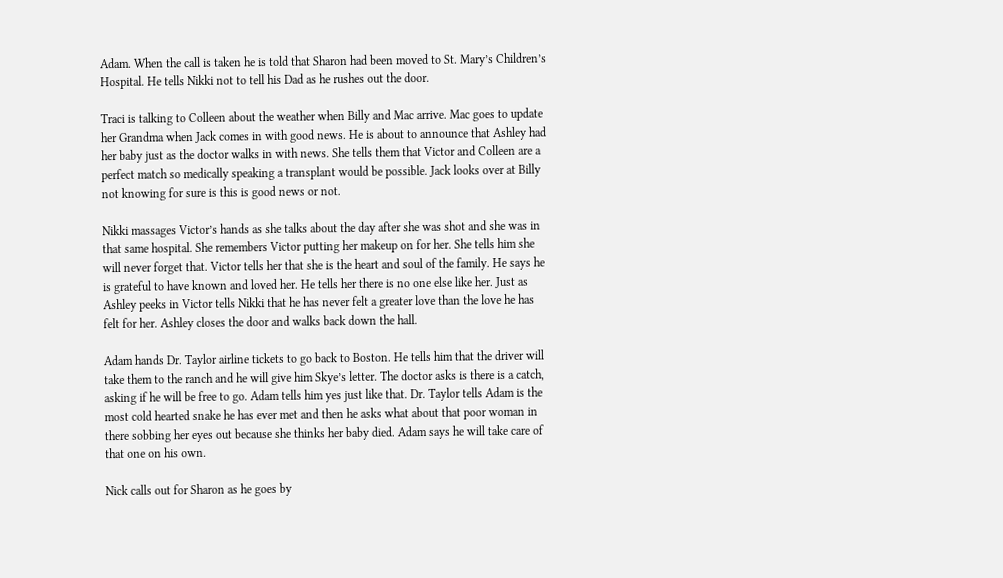Adam. When the call is taken he is told that Sharon had been moved to St. Mary’s Children’s Hospital. He tells Nikki not to tell his Dad as he rushes out the door.

Traci is talking to Colleen about the weather when Billy and Mac arrive. Mac goes to update her Grandma when Jack comes in with good news. He is about to announce that Ashley had her baby just as the doctor walks in with news. She tells them that Victor and Colleen are a perfect match so medically speaking a transplant would be possible. Jack looks over at Billy not knowing for sure is this is good news or not.

Nikki massages Victor’s hands as she talks about the day after she was shot and she was in that same hospital. She remembers Victor putting her makeup on for her. She tells him she will never forget that. Victor tells her that she is the heart and soul of the family. He says he is grateful to have known and loved her. He tells her there is no one else like her. Just as Ashley peeks in Victor tells Nikki that he has never felt a greater love than the love he has felt for her. Ashley closes the door and walks back down the hall.

Adam hands Dr. Taylor airline tickets to go back to Boston. He tells him that the driver will take them to the ranch and he will give him Skye’s letter. The doctor asks is there is a catch, asking if he will be free to go. Adam tells him yes just like that. Dr. Taylor tells Adam is the most cold hearted snake he has ever met and then he asks what about that poor woman in there sobbing her eyes out because she thinks her baby died. Adam says he will take care of that one on his own.

Nick calls out for Sharon as he goes by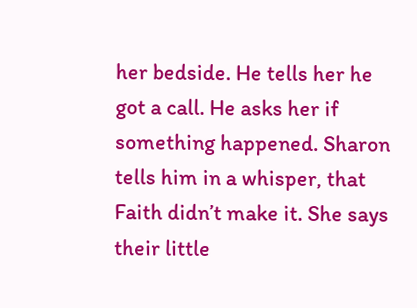her bedside. He tells her he got a call. He asks her if something happened. Sharon tells him in a whisper, that Faith didn’t make it. She says their little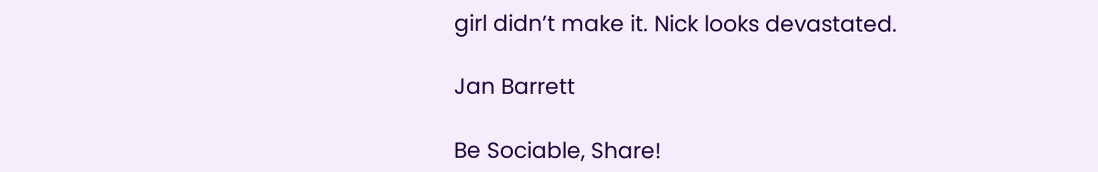girl didn’t make it. Nick looks devastated.

Jan Barrett

Be Sociable, Share!